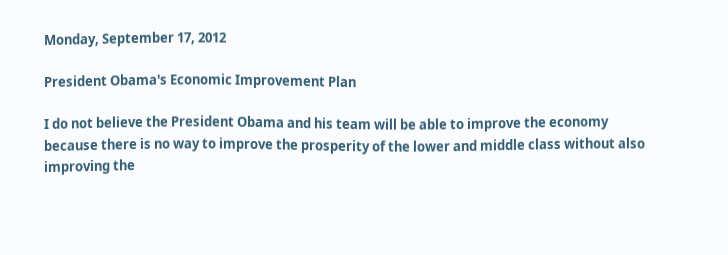Monday, September 17, 2012

President Obama's Economic Improvement Plan

I do not believe the President Obama and his team will be able to improve the economy because there is no way to improve the prosperity of the lower and middle class without also improving the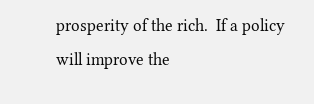prosperity of the rich.  If a policy will improve the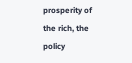prosperity of the rich, the policy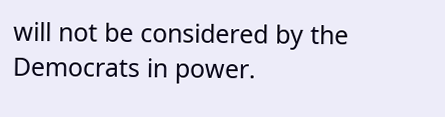will not be considered by the Democrats in power.